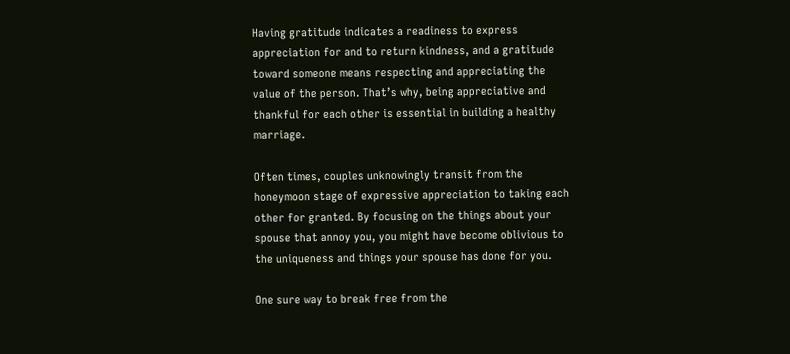Having gratitude indicates a readiness to express appreciation for and to return kindness, and a gratitude toward someone means respecting and appreciating the value of the person. That’s why, being appreciative and thankful for each other is essential in building a healthy marriage.

Often times, couples unknowingly transit from the honeymoon stage of expressive appreciation to taking each other for granted. By focusing on the things about your spouse that annoy you, you might have become oblivious to the uniqueness and things your spouse has done for you.

One sure way to break free from the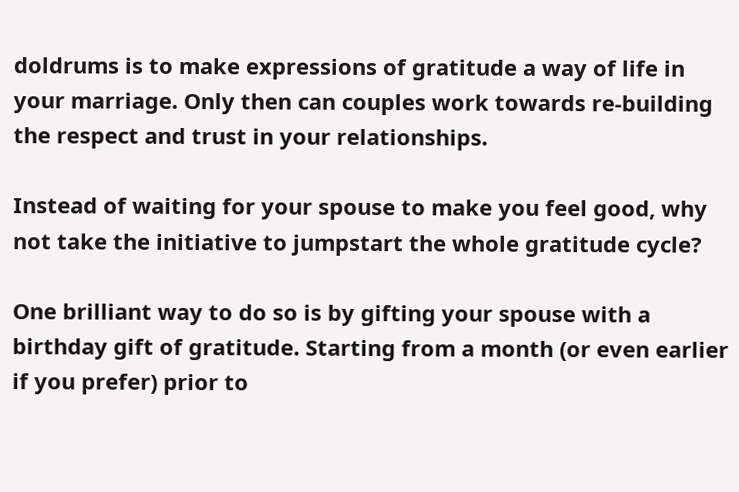doldrums is to make expressions of gratitude a way of life in your marriage. Only then can couples work towards re-building the respect and trust in your relationships.

Instead of waiting for your spouse to make you feel good, why not take the initiative to jumpstart the whole gratitude cycle?

One brilliant way to do so is by gifting your spouse with a birthday gift of gratitude. Starting from a month (or even earlier if you prefer) prior to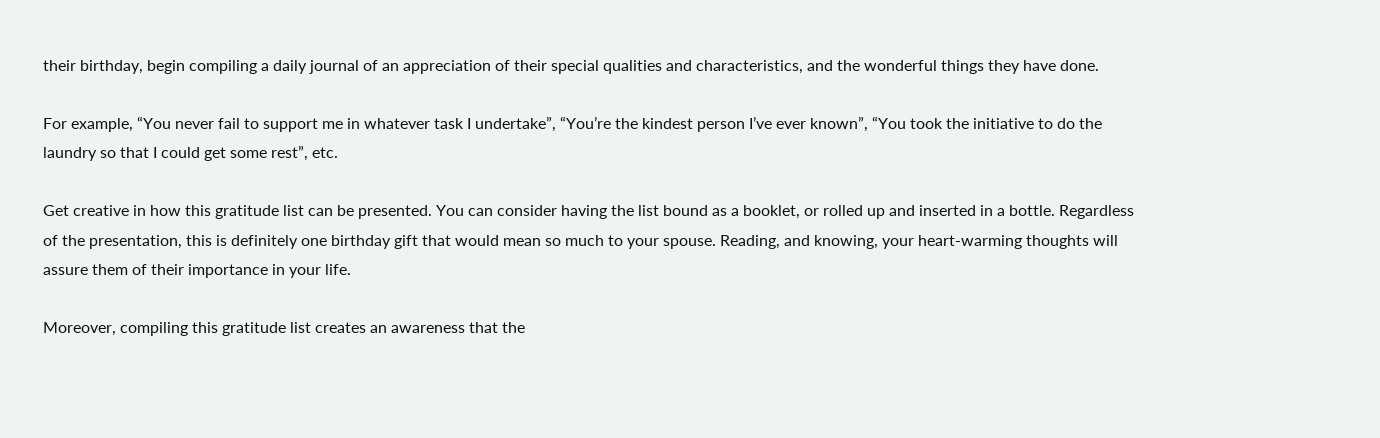their birthday, begin compiling a daily journal of an appreciation of their special qualities and characteristics, and the wonderful things they have done.

For example, “You never fail to support me in whatever task I undertake”, “You’re the kindest person I’ve ever known”, “You took the initiative to do the laundry so that I could get some rest”, etc.

Get creative in how this gratitude list can be presented. You can consider having the list bound as a booklet, or rolled up and inserted in a bottle. Regardless of the presentation, this is definitely one birthday gift that would mean so much to your spouse. Reading, and knowing, your heart-warming thoughts will assure them of their importance in your life.

Moreover, compiling this gratitude list creates an awareness that the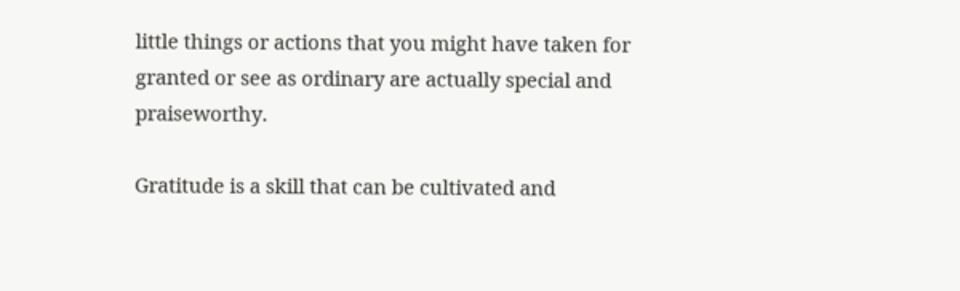little things or actions that you might have taken for granted or see as ordinary are actually special and praiseworthy.

Gratitude is a skill that can be cultivated and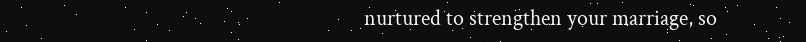nurtured to strengthen your marriage, so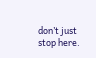don’t just stop here.